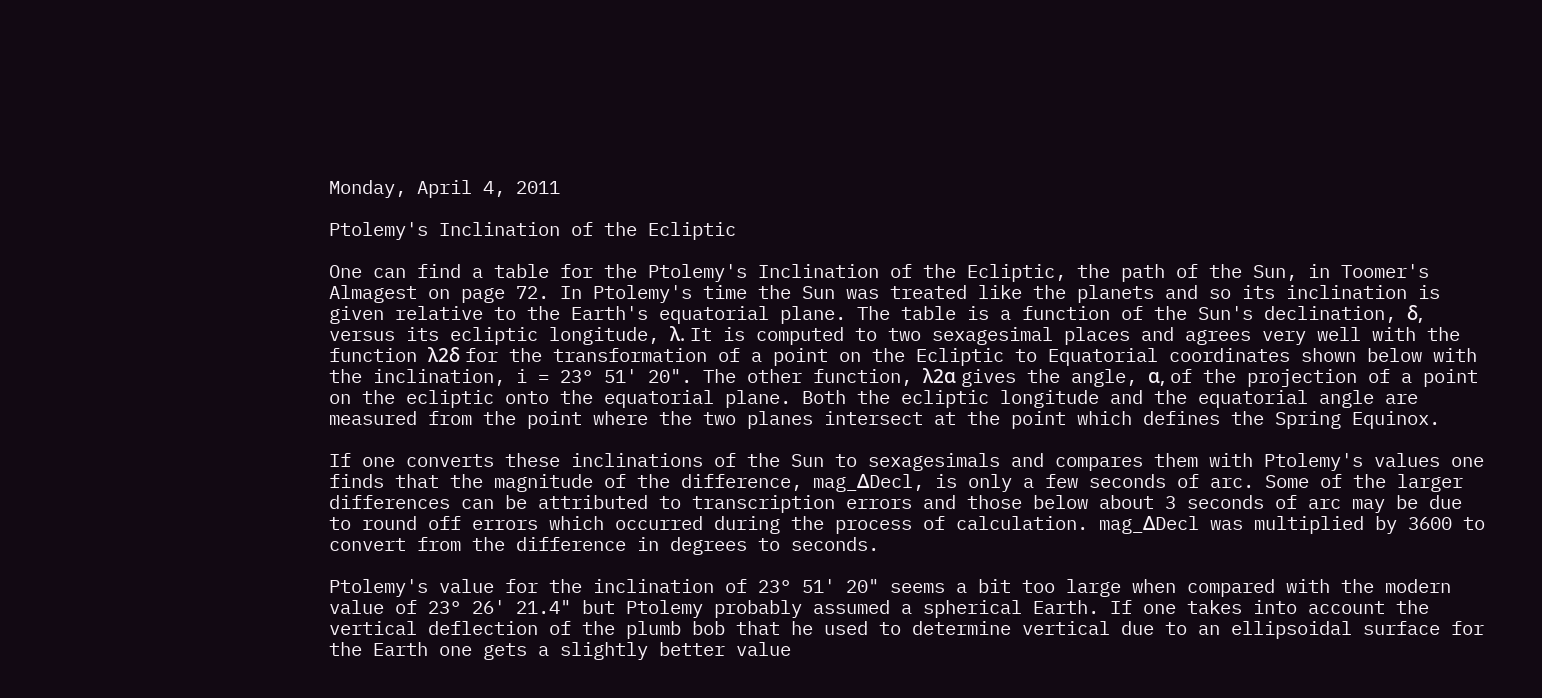Monday, April 4, 2011

Ptolemy's Inclination of the Ecliptic

One can find a table for the Ptolemy's Inclination of the Ecliptic, the path of the Sun, in Toomer's Almagest on page 72. In Ptolemy's time the Sun was treated like the planets and so its inclination is given relative to the Earth's equatorial plane. The table is a function of the Sun's declination, δ, versus its ecliptic longitude, λ. It is computed to two sexagesimal places and agrees very well with the function λ2δ for the transformation of a point on the Ecliptic to Equatorial coordinates shown below with the inclination, i = 23° 51' 20". The other function, λ2α gives the angle, α, of the projection of a point on the ecliptic onto the equatorial plane. Both the ecliptic longitude and the equatorial angle are measured from the point where the two planes intersect at the point which defines the Spring Equinox.

If one converts these inclinations of the Sun to sexagesimals and compares them with Ptolemy's values one finds that the magnitude of the difference, mag_ΔDecl, is only a few seconds of arc. Some of the larger differences can be attributed to transcription errors and those below about 3 seconds of arc may be due to round off errors which occurred during the process of calculation. mag_ΔDecl was multiplied by 3600 to convert from the difference in degrees to seconds.

Ptolemy's value for the inclination of 23° 51' 20" seems a bit too large when compared with the modern value of 23° 26' 21.4" but Ptolemy probably assumed a spherical Earth. If one takes into account the vertical deflection of the plumb bob that he used to determine vertical due to an ellipsoidal surface for the Earth one gets a slightly better value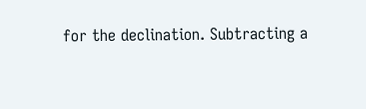for the declination. Subtracting a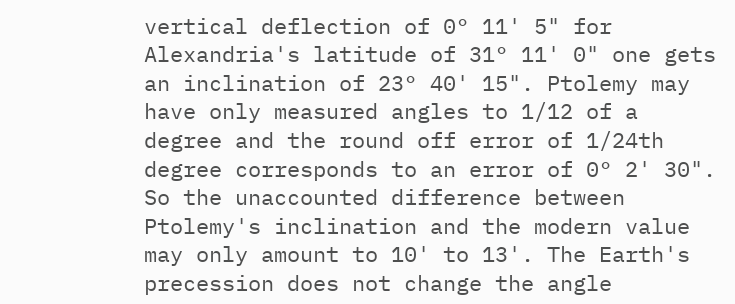vertical deflection of 0° 11' 5" for Alexandria's latitude of 31° 11' 0" one gets an inclination of 23° 40' 15". Ptolemy may have only measured angles to 1/12 of a degree and the round off error of 1/24th degree corresponds to an error of 0° 2' 30". So the unaccounted difference between Ptolemy's inclination and the modern value may only amount to 10' to 13'. The Earth's precession does not change the angle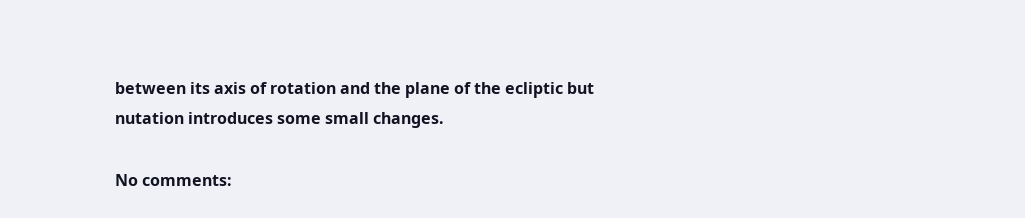between its axis of rotation and the plane of the ecliptic but nutation introduces some small changes.

No comments: